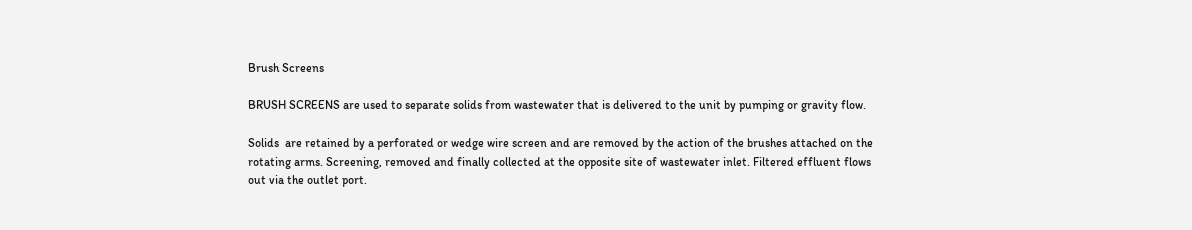Brush Screens

BRUSH SCREENS are used to separate solids from wastewater that is delivered to the unit by pumping or gravity flow.

Solids  are retained by a perforated or wedge wire screen and are removed by the action of the brushes attached on the rotating arms. Screening, removed and finally collected at the opposite site of wastewater inlet. Filtered effluent flows out via the outlet port.